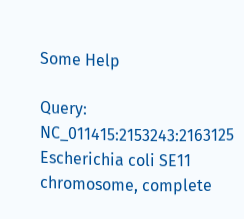Some Help

Query: NC_011415:2153243:2163125 Escherichia coli SE11 chromosome, complete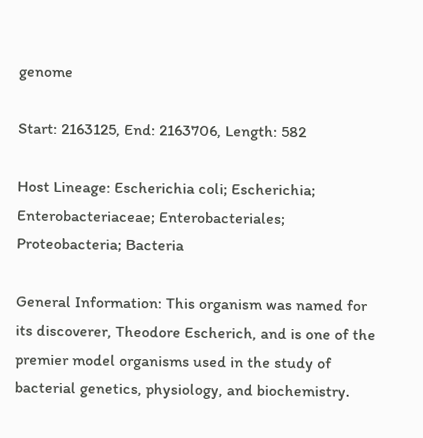genome

Start: 2163125, End: 2163706, Length: 582

Host Lineage: Escherichia coli; Escherichia; Enterobacteriaceae; Enterobacteriales; Proteobacteria; Bacteria

General Information: This organism was named for its discoverer, Theodore Escherich, and is one of the premier model organisms used in the study of bacterial genetics, physiology, and biochemistry.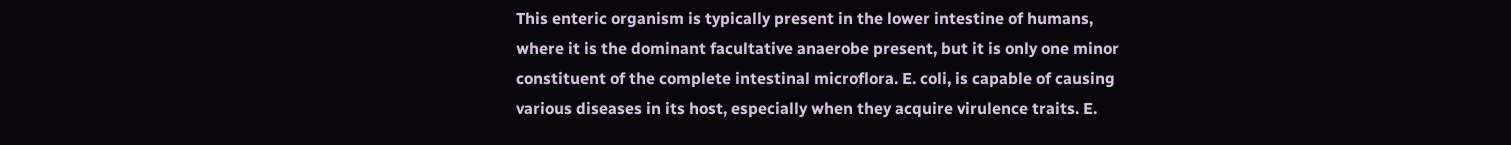This enteric organism is typically present in the lower intestine of humans, where it is the dominant facultative anaerobe present, but it is only one minor constituent of the complete intestinal microflora. E. coli, is capable of causing various diseases in its host, especially when they acquire virulence traits. E.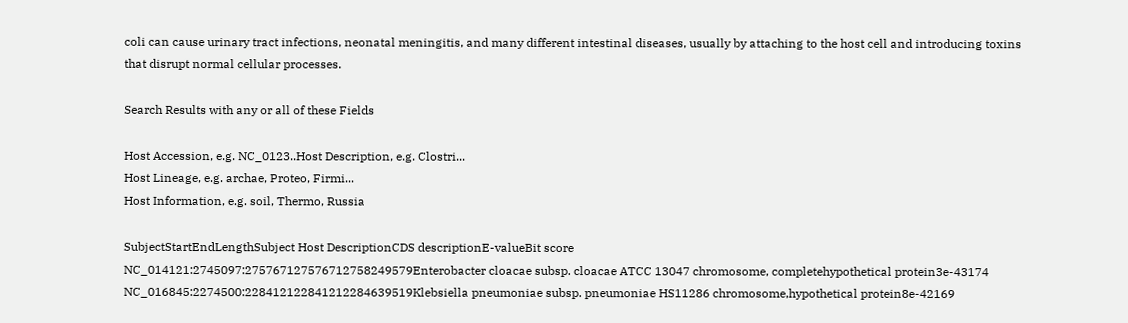coli can cause urinary tract infections, neonatal meningitis, and many different intestinal diseases, usually by attaching to the host cell and introducing toxins that disrupt normal cellular processes.

Search Results with any or all of these Fields

Host Accession, e.g. NC_0123..Host Description, e.g. Clostri...
Host Lineage, e.g. archae, Proteo, Firmi...
Host Information, e.g. soil, Thermo, Russia

SubjectStartEndLengthSubject Host DescriptionCDS descriptionE-valueBit score
NC_014121:2745097:275767127576712758249579Enterobacter cloacae subsp. cloacae ATCC 13047 chromosome, completehypothetical protein3e-43174
NC_016845:2274500:228412122841212284639519Klebsiella pneumoniae subsp. pneumoniae HS11286 chromosome,hypothetical protein8e-42169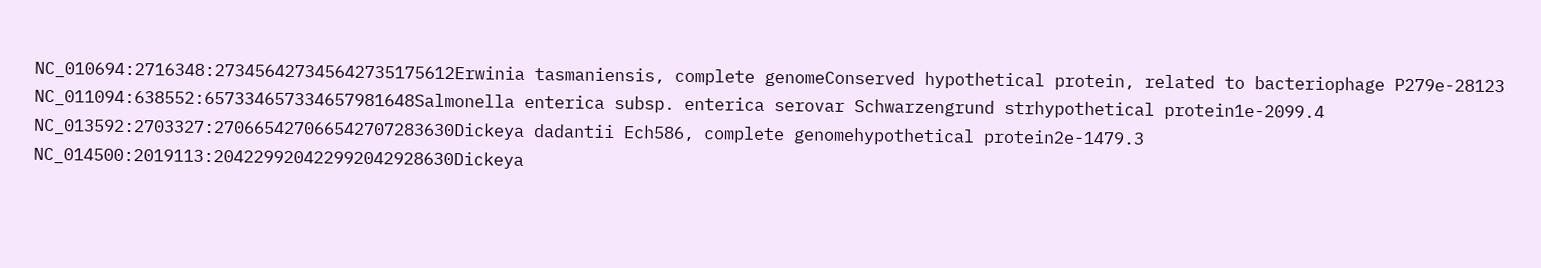NC_010694:2716348:273456427345642735175612Erwinia tasmaniensis, complete genomeConserved hypothetical protein, related to bacteriophage P279e-28123
NC_011094:638552:657334657334657981648Salmonella enterica subsp. enterica serovar Schwarzengrund strhypothetical protein1e-2099.4
NC_013592:2703327:270665427066542707283630Dickeya dadantii Ech586, complete genomehypothetical protein2e-1479.3
NC_014500:2019113:204229920422992042928630Dickeya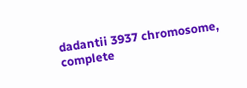dadantii 3937 chromosome, complete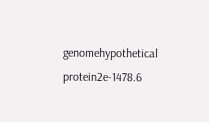genomehypothetical protein2e-1478.6